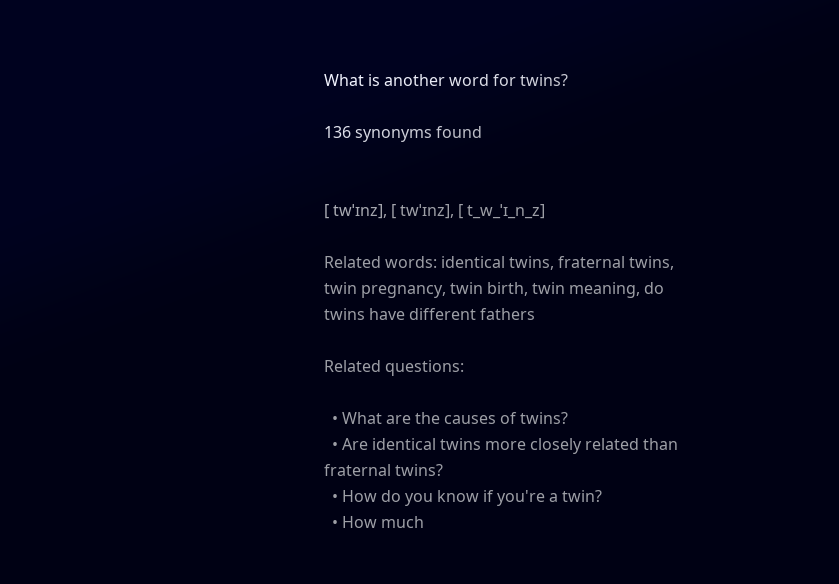What is another word for twins?

136 synonyms found


[ twˈɪnz], [ twˈɪnz], [ t_w_ˈɪ_n_z]

Related words: identical twins, fraternal twins, twin pregnancy, twin birth, twin meaning, do twins have different fathers

Related questions:

  • What are the causes of twins?
  • Are identical twins more closely related than fraternal twins?
  • How do you know if you're a twin?
  • How much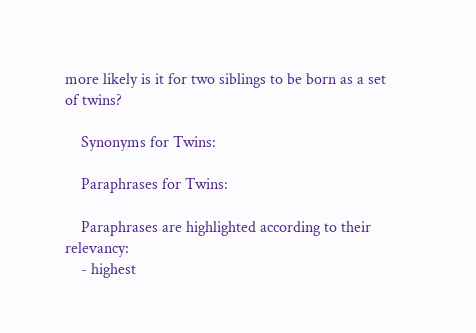more likely is it for two siblings to be born as a set of twins?

    Synonyms for Twins:

    Paraphrases for Twins:

    Paraphrases are highlighted according to their relevancy:
    - highest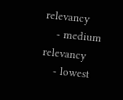relevancy
    - medium relevancy
    - lowest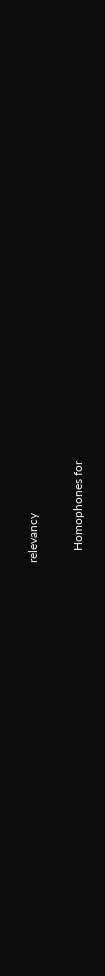relevancy

    Homophones for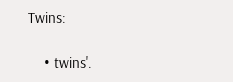Twins:

    • twins'.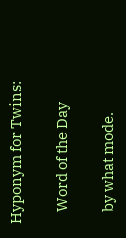Hyponym for Twins:

    Word of the Day

    by what mode.